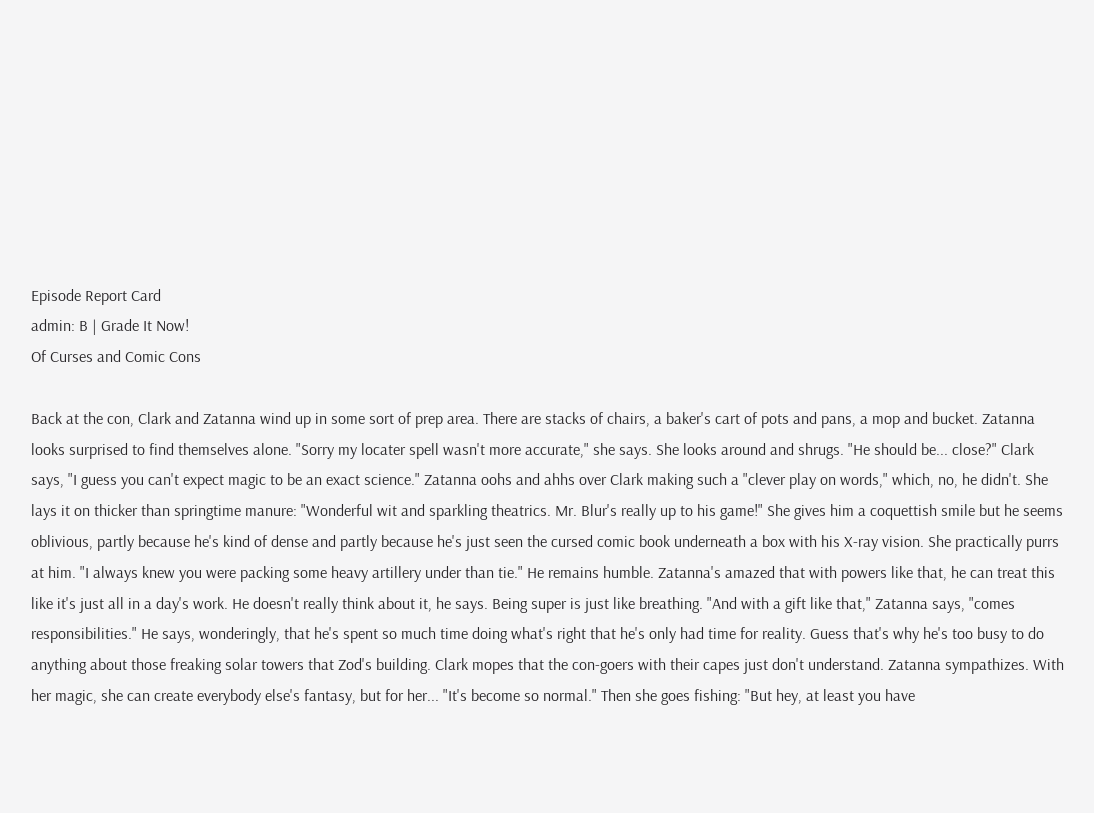Episode Report Card
admin: B | Grade It Now!
Of Curses and Comic Cons

Back at the con, Clark and Zatanna wind up in some sort of prep area. There are stacks of chairs, a baker's cart of pots and pans, a mop and bucket. Zatanna looks surprised to find themselves alone. "Sorry my locater spell wasn't more accurate," she says. She looks around and shrugs. "He should be... close?" Clark says, "I guess you can't expect magic to be an exact science." Zatanna oohs and ahhs over Clark making such a "clever play on words," which, no, he didn't. She lays it on thicker than springtime manure: "Wonderful wit and sparkling theatrics. Mr. Blur's really up to his game!" She gives him a coquettish smile but he seems oblivious, partly because he's kind of dense and partly because he's just seen the cursed comic book underneath a box with his X-ray vision. She practically purrs at him. "I always knew you were packing some heavy artillery under than tie." He remains humble. Zatanna's amazed that with powers like that, he can treat this like it's just all in a day's work. He doesn't really think about it, he says. Being super is just like breathing. "And with a gift like that," Zatanna says, "comes responsibilities." He says, wonderingly, that he's spent so much time doing what's right that he's only had time for reality. Guess that's why he's too busy to do anything about those freaking solar towers that Zod's building. Clark mopes that the con-goers with their capes just don't understand. Zatanna sympathizes. With her magic, she can create everybody else's fantasy, but for her... "It's become so normal." Then she goes fishing: "But hey, at least you have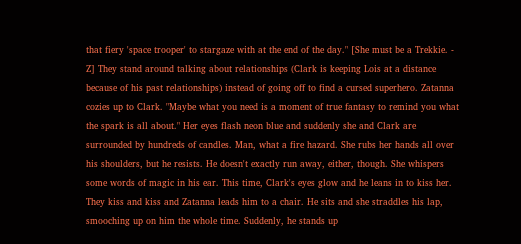that fiery 'space trooper' to stargaze with at the end of the day." [She must be a Trekkie. - Z] They stand around talking about relationships (Clark is keeping Lois at a distance because of his past relationships) instead of going off to find a cursed superhero. Zatanna cozies up to Clark. "Maybe what you need is a moment of true fantasy to remind you what the spark is all about." Her eyes flash neon blue and suddenly she and Clark are surrounded by hundreds of candles. Man, what a fire hazard. She rubs her hands all over his shoulders, but he resists. He doesn't exactly run away, either, though. She whispers some words of magic in his ear. This time, Clark's eyes glow and he leans in to kiss her. They kiss and kiss and Zatanna leads him to a chair. He sits and she straddles his lap, smooching up on him the whole time. Suddenly, he stands up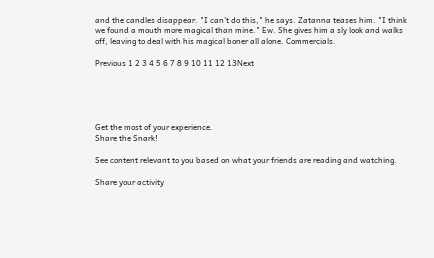and the candles disappear. "I can't do this," he says. Zatanna teases him. "I think we found a mouth more magical than mine." Ew. She gives him a sly look and walks off, leaving to deal with his magical boner all alone. Commercials.

Previous 1 2 3 4 5 6 7 8 9 10 11 12 13Next





Get the most of your experience.
Share the Snark!

See content relevant to you based on what your friends are reading and watching.

Share your activity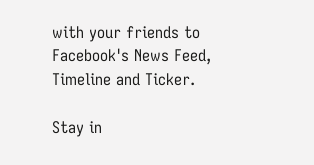with your friends to Facebook's News Feed, Timeline and Ticker.

Stay in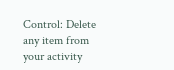Control: Delete any item from your activity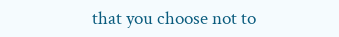that you choose not to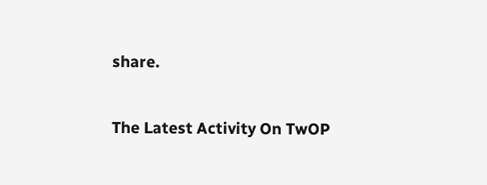share.

The Latest Activity On TwOP